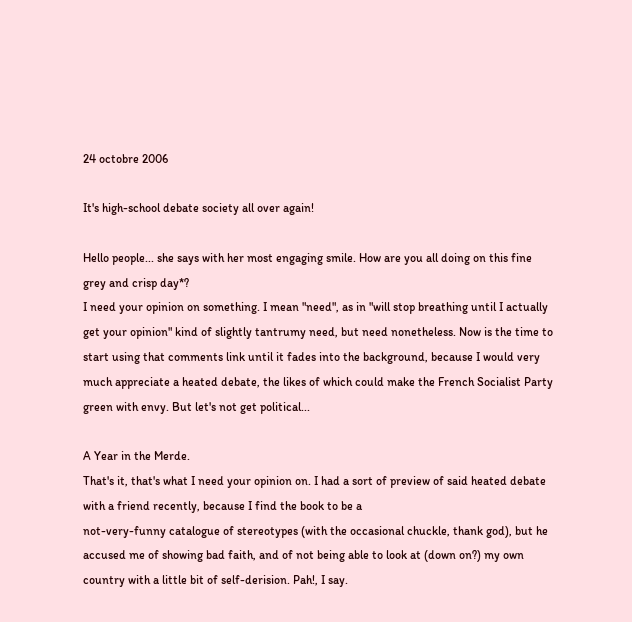24 octobre 2006

It's high-school debate society all over again!

Hello people... she says with her most engaging smile. How are you all doing on this fine grey and crisp day*?
I need your opinion on something. I mean "need", as in "will stop breathing until I actually get your opinion" kind of slightly tantrumy need, but need nonetheless. Now is the time to start using that comments link until it fades into the background, because I would very much appreciate a heated debate, the likes of which could make the French Socialist Party green with envy. But let's not get political...

A Year in the Merde.
That's it, that's what I need your opinion on. I had a sort of preview of said heated debate with a friend recently, because I find the book to be a
not-very-funny catalogue of stereotypes (with the occasional chuckle, thank god), but he accused me of showing bad faith, and of not being able to look at (down on?) my own country with a little bit of self-derision. Pah!, I say.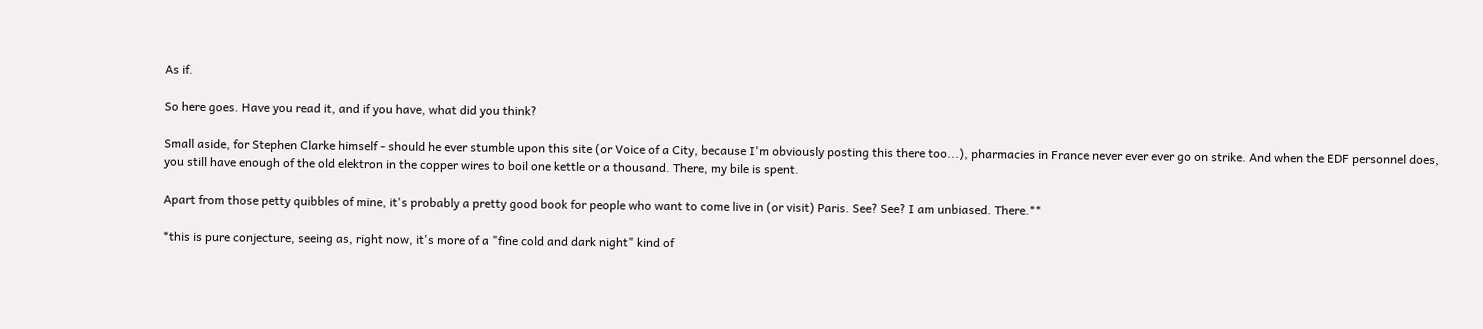As if.

So here goes. Have you read it, and if you have, what did you think?

Small aside, for Stephen Clarke himself - should he ever stumble upon this site (or Voice of a City, because I'm obviously posting this there too...), pharmacies in France never ever ever go on strike. And when the EDF personnel does, you still have enough of the old elektron in the copper wires to boil one kettle or a thousand. There, my bile is spent.

Apart from those petty quibbles of mine, it's probably a pretty good book for people who want to come live in (or visit) Paris. See? See? I am unbiased. There.**

*this is pure conjecture, seeing as, right now, it's more of a "fine cold and dark night" kind of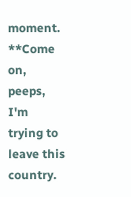moment.
**Come on, peeps, I'm trying to leave this country.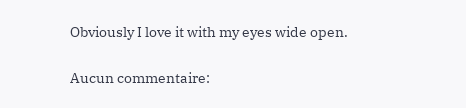Obviously I love it with my eyes wide open.

Aucun commentaire: